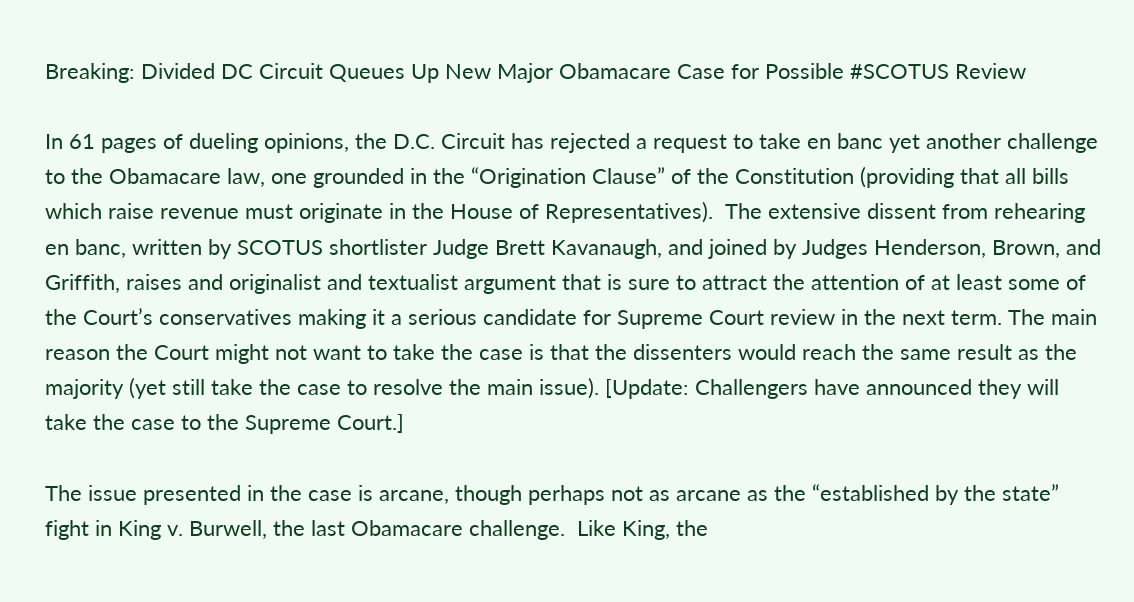Breaking: Divided DC Circuit Queues Up New Major Obamacare Case for Possible #SCOTUS Review

In 61 pages of dueling opinions, the D.C. Circuit has rejected a request to take en banc yet another challenge to the Obamacare law, one grounded in the “Origination Clause” of the Constitution (providing that all bills which raise revenue must originate in the House of Representatives).  The extensive dissent from rehearing en banc, written by SCOTUS shortlister Judge Brett Kavanaugh, and joined by Judges Henderson, Brown, and Griffith, raises and originalist and textualist argument that is sure to attract the attention of at least some of the Court’s conservatives making it a serious candidate for Supreme Court review in the next term. The main reason the Court might not want to take the case is that the dissenters would reach the same result as the majority (yet still take the case to resolve the main issue). [Update: Challengers have announced they will take the case to the Supreme Court.]

The issue presented in the case is arcane, though perhaps not as arcane as the “established by the state” fight in King v. Burwell, the last Obamacare challenge.  Like King, the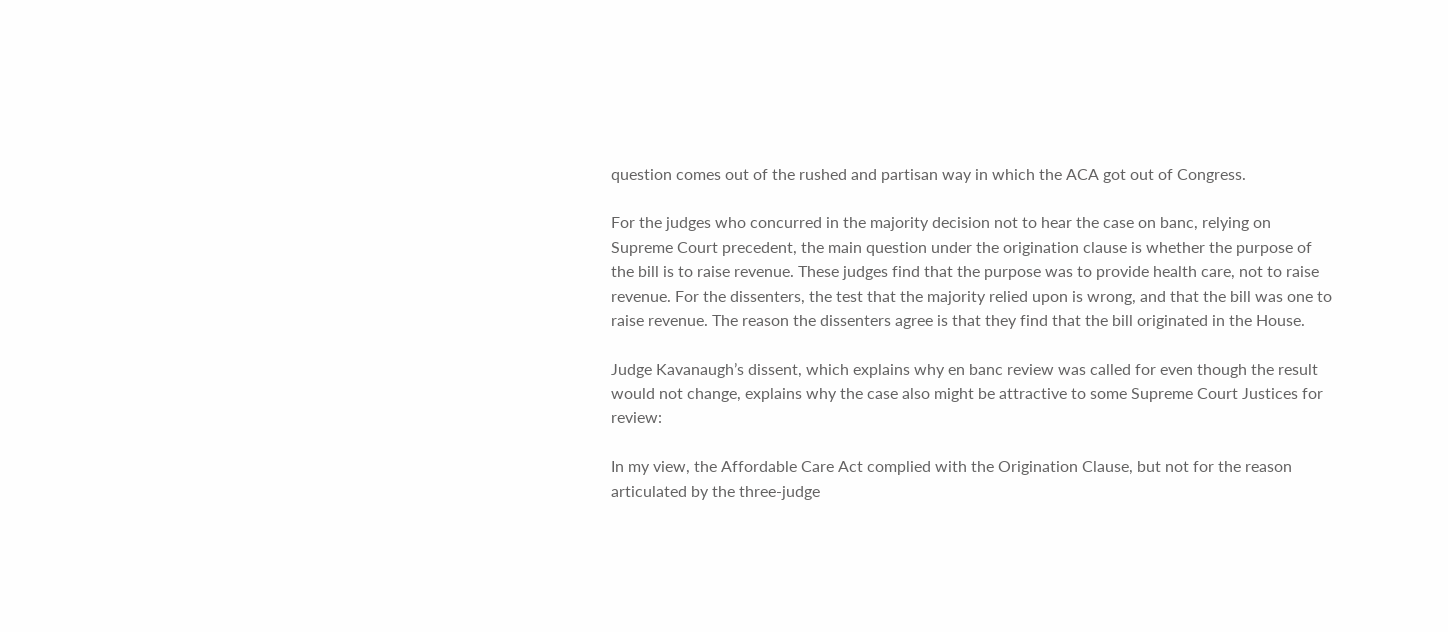question comes out of the rushed and partisan way in which the ACA got out of Congress.

For the judges who concurred in the majority decision not to hear the case on banc, relying on Supreme Court precedent, the main question under the origination clause is whether the purpose of the bill is to raise revenue. These judges find that the purpose was to provide health care, not to raise revenue. For the dissenters, the test that the majority relied upon is wrong, and that the bill was one to raise revenue. The reason the dissenters agree is that they find that the bill originated in the House.

Judge Kavanaugh’s dissent, which explains why en banc review was called for even though the result would not change, explains why the case also might be attractive to some Supreme Court Justices for review:

In my view, the Affordable Care Act complied with the Origination Clause, but not for the reason articulated by the three-judge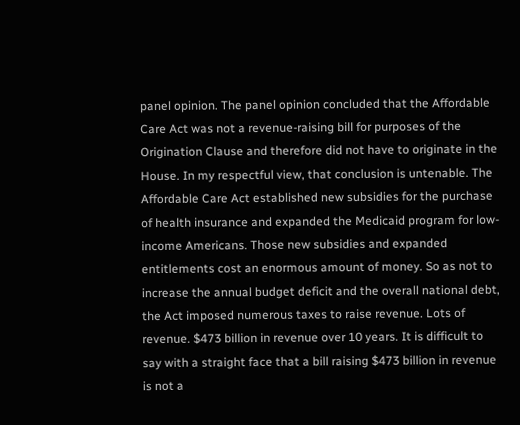panel opinion. The panel opinion concluded that the Affordable Care Act was not a revenue-raising bill for purposes of the Origination Clause and therefore did not have to originate in the House. In my respectful view, that conclusion is untenable. The Affordable Care Act established new subsidies for the purchase of health insurance and expanded the Medicaid program for low-income Americans. Those new subsidies and expanded entitlements cost an enormous amount of money. So as not to increase the annual budget deficit and the overall national debt, the Act imposed numerous taxes to raise revenue. Lots of revenue. $473 billion in revenue over 10 years. It is difficult to say with a straight face that a bill raising $473 billion in revenue is not a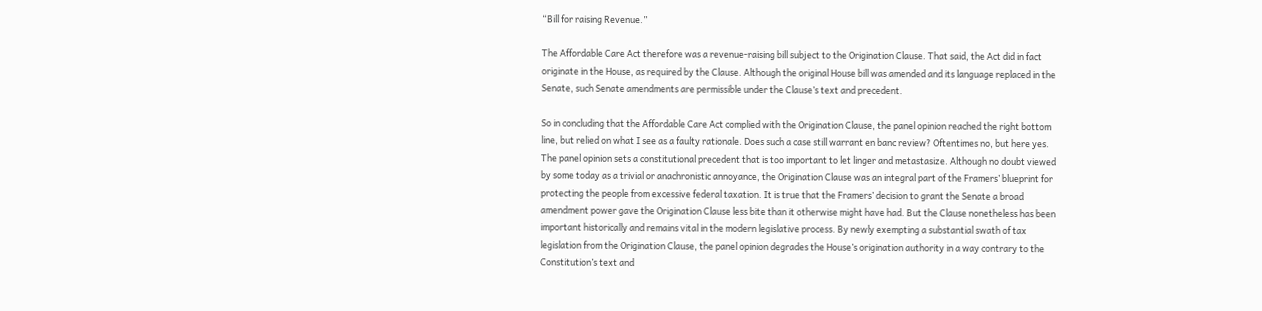“Bill for raising Revenue.”

The Affordable Care Act therefore was a revenue-raising bill subject to the Origination Clause. That said, the Act did in fact originate in the House, as required by the Clause. Although the original House bill was amended and its language replaced in the Senate, such Senate amendments are permissible under the Clause’s text and precedent.

So in concluding that the Affordable Care Act complied with the Origination Clause, the panel opinion reached the right bottom line, but relied on what I see as a faulty rationale. Does such a case still warrant en banc review? Oftentimes no, but here yes. The panel opinion sets a constitutional precedent that is too important to let linger and metastasize. Although no doubt viewed by some today as a trivial or anachronistic annoyance, the Origination Clause was an integral part of the Framers’ blueprint for protecting the people from excessive federal taxation. It is true that the Framers’ decision to grant the Senate a broad amendment power gave the Origination Clause less bite than it otherwise might have had. But the Clause nonetheless has been important historically and remains vital in the modern legislative process. By newly exempting a substantial swath of tax legislation from the Origination Clause, the panel opinion degrades the House’s origination authority in a way contrary to the Constitution’s text and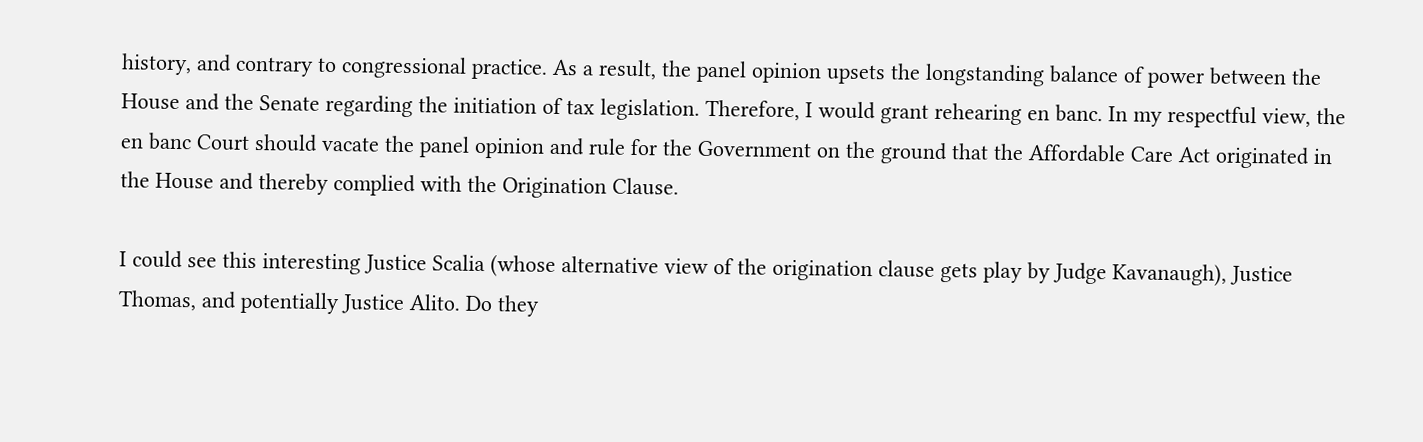history, and contrary to congressional practice. As a result, the panel opinion upsets the longstanding balance of power between the House and the Senate regarding the initiation of tax legislation. Therefore, I would grant rehearing en banc. In my respectful view, the en banc Court should vacate the panel opinion and rule for the Government on the ground that the Affordable Care Act originated in the House and thereby complied with the Origination Clause.

I could see this interesting Justice Scalia (whose alternative view of the origination clause gets play by Judge Kavanaugh), Justice Thomas, and potentially Justice Alito. Do they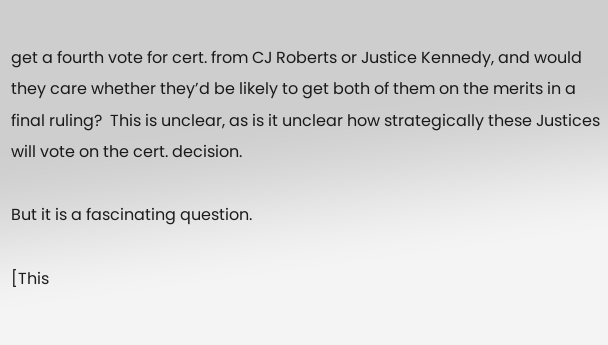get a fourth vote for cert. from CJ Roberts or Justice Kennedy, and would they care whether they’d be likely to get both of them on the merits in a final ruling?  This is unclear, as is it unclear how strategically these Justices will vote on the cert. decision.

But it is a fascinating question.

[This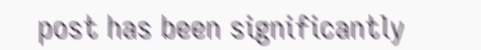post has been significantly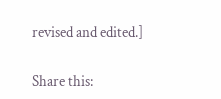revised and edited.]

Share this: